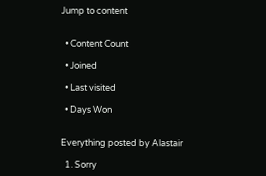Jump to content


  • Content Count

  • Joined

  • Last visited

  • Days Won


Everything posted by Alastair

  1. Sorry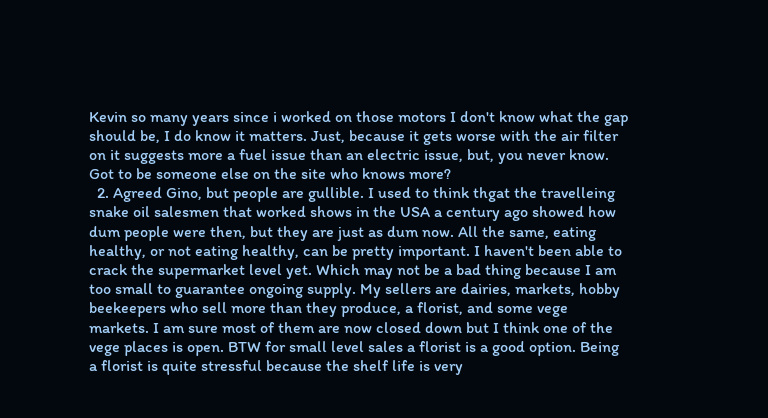Kevin so many years since i worked on those motors I don't know what the gap should be, I do know it matters. Just, because it gets worse with the air filter on it suggests more a fuel issue than an electric issue, but, you never know. Got to be someone else on the site who knows more?
  2. Agreed Gino, but people are gullible. I used to think thgat the travelleing snake oil salesmen that worked shows in the USA a century ago showed how dum people were then, but they are just as dum now. All the same, eating healthy, or not eating healthy, can be pretty important. I haven't been able to crack the supermarket level yet. Which may not be a bad thing because I am too small to guarantee ongoing supply. My sellers are dairies, markets, hobby beekeepers who sell more than they produce, a florist, and some vege markets. I am sure most of them are now closed down but I think one of the vege places is open. BTW for small level sales a florist is a good option. Being a florist is quite stressful because the shelf life is very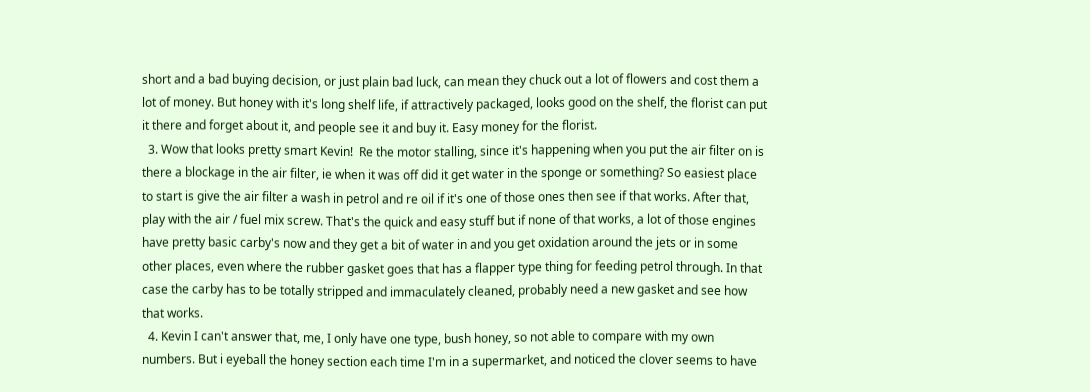short and a bad buying decision, or just plain bad luck, can mean they chuck out a lot of flowers and cost them a lot of money. But honey with it's long shelf life, if attractively packaged, looks good on the shelf, the florist can put it there and forget about it, and people see it and buy it. Easy money for the florist.
  3. Wow that looks pretty smart Kevin!  Re the motor stalling, since it's happening when you put the air filter on is there a blockage in the air filter, ie when it was off did it get water in the sponge or something? So easiest place to start is give the air filter a wash in petrol and re oil if it's one of those ones then see if that works. After that, play with the air / fuel mix screw. That's the quick and easy stuff but if none of that works, a lot of those engines have pretty basic carby's now and they get a bit of water in and you get oxidation around the jets or in some other places, even where the rubber gasket goes that has a flapper type thing for feeding petrol through. In that case the carby has to be totally stripped and immaculately cleaned, probably need a new gasket and see how that works.
  4. Kevin I can't answer that, me, I only have one type, bush honey, so not able to compare with my own numbers. But i eyeball the honey section each time I'm in a supermarket, and noticed the clover seems to have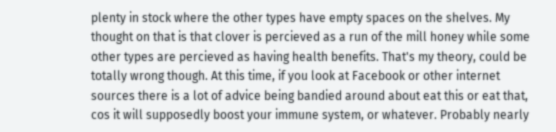plenty in stock where the other types have empty spaces on the shelves. My thought on that is that clover is percieved as a run of the mill honey while some other types are percieved as having health benefits. That's my theory, could be totally wrong though. At this time, if you look at Facebook or other internet sources there is a lot of advice being bandied around about eat this or eat that, cos it will supposedly boost your immune system, or whatever. Probably nearly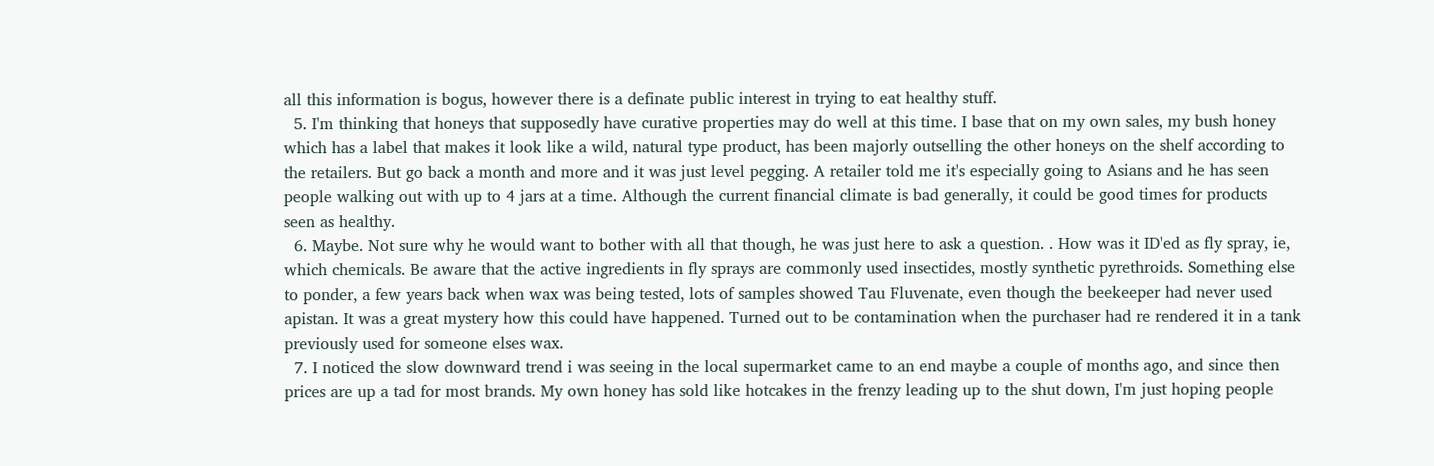all this information is bogus, however there is a definate public interest in trying to eat healthy stuff.
  5. I'm thinking that honeys that supposedly have curative properties may do well at this time. I base that on my own sales, my bush honey which has a label that makes it look like a wild, natural type product, has been majorly outselling the other honeys on the shelf according to the retailers. But go back a month and more and it was just level pegging. A retailer told me it's especially going to Asians and he has seen people walking out with up to 4 jars at a time. Although the current financial climate is bad generally, it could be good times for products seen as healthy.
  6. Maybe. Not sure why he would want to bother with all that though, he was just here to ask a question. . How was it ID'ed as fly spray, ie, which chemicals. Be aware that the active ingredients in fly sprays are commonly used insectides, mostly synthetic pyrethroids. Something else to ponder, a few years back when wax was being tested, lots of samples showed Tau Fluvenate, even though the beekeeper had never used apistan. It was a great mystery how this could have happened. Turned out to be contamination when the purchaser had re rendered it in a tank previously used for someone elses wax.
  7. I noticed the slow downward trend i was seeing in the local supermarket came to an end maybe a couple of months ago, and since then prices are up a tad for most brands. My own honey has sold like hotcakes in the frenzy leading up to the shut down, I'm just hoping people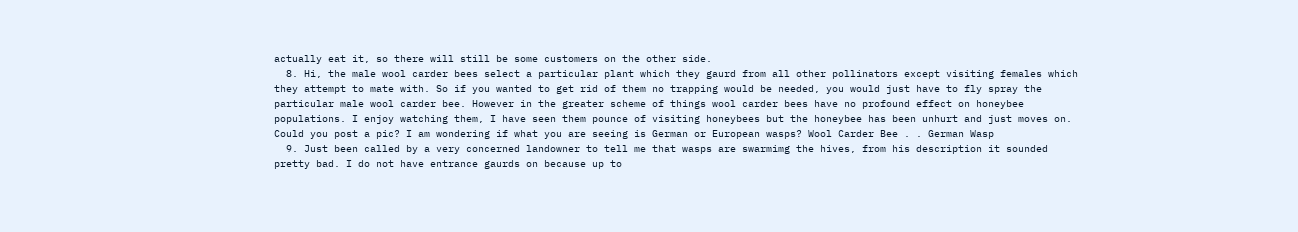actually eat it, so there will still be some customers on the other side.
  8. Hi, the male wool carder bees select a particular plant which they gaurd from all other pollinators except visiting females which they attempt to mate with. So if you wanted to get rid of them no trapping would be needed, you would just have to fly spray the particular male wool carder bee. However in the greater scheme of things wool carder bees have no profound effect on honeybee populations. I enjoy watching them, I have seen them pounce of visiting honeybees but the honeybee has been unhurt and just moves on. Could you post a pic? I am wondering if what you are seeing is German or European wasps? Wool Carder Bee . . German Wasp
  9. Just been called by a very concerned landowner to tell me that wasps are swarmimg the hives, from his description it sounded pretty bad. I do not have entrance gaurds on because up to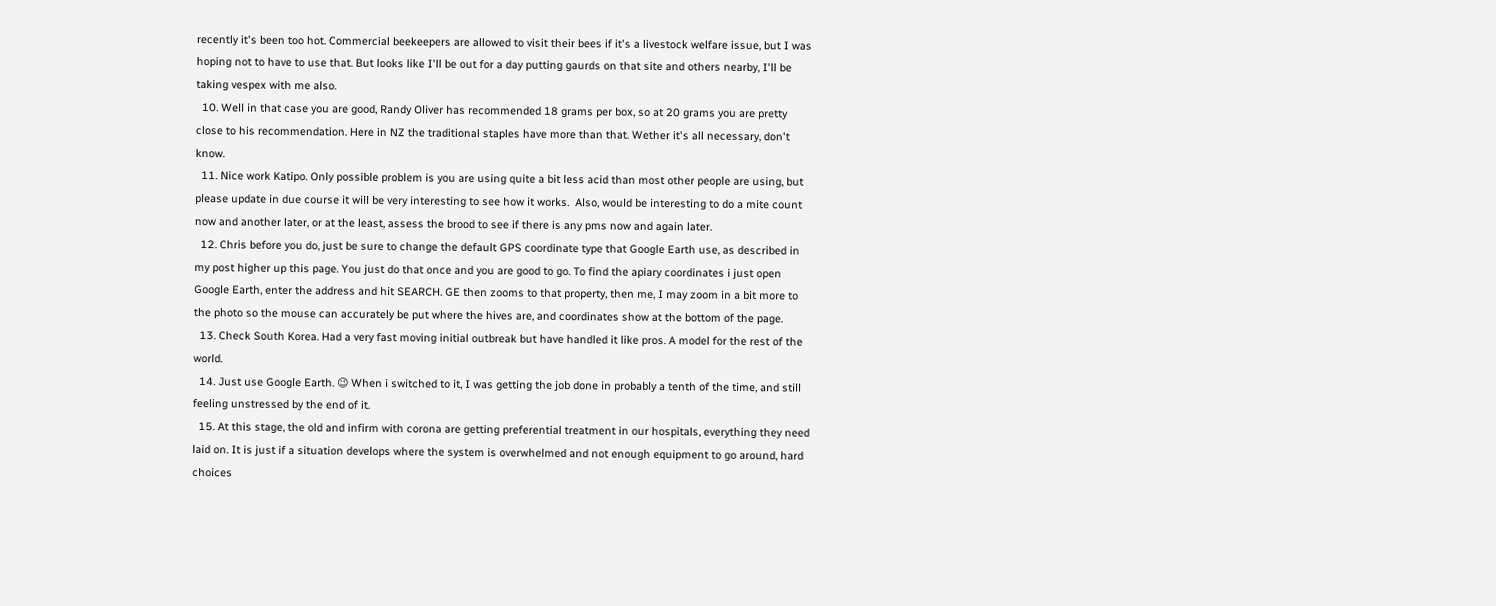recently it's been too hot. Commercial beekeepers are allowed to visit their bees if it's a livestock welfare issue, but I was hoping not to have to use that. But looks like I'll be out for a day putting gaurds on that site and others nearby, I'll be taking vespex with me also.
  10. Well in that case you are good, Randy Oliver has recommended 18 grams per box, so at 20 grams you are pretty close to his recommendation. Here in NZ the traditional staples have more than that. Wether it's all necessary, don't know.
  11. Nice work Katipo. Only possible problem is you are using quite a bit less acid than most other people are using, but please update in due course it will be very interesting to see how it works.  Also, would be interesting to do a mite count now and another later, or at the least, assess the brood to see if there is any pms now and again later.
  12. Chris before you do, just be sure to change the default GPS coordinate type that Google Earth use, as described in my post higher up this page. You just do that once and you are good to go. To find the apiary coordinates i just open Google Earth, enter the address and hit SEARCH. GE then zooms to that property, then me, I may zoom in a bit more to the photo so the mouse can accurately be put where the hives are, and coordinates show at the bottom of the page.
  13. Check South Korea. Had a very fast moving initial outbreak but have handled it like pros. A model for the rest of the world.
  14. Just use Google Earth. 😉 When i switched to it, I was getting the job done in probably a tenth of the time, and still feeling unstressed by the end of it.
  15. At this stage, the old and infirm with corona are getting preferential treatment in our hospitals, everything they need laid on. It is just if a situation develops where the system is overwhelmed and not enough equipment to go around, hard choices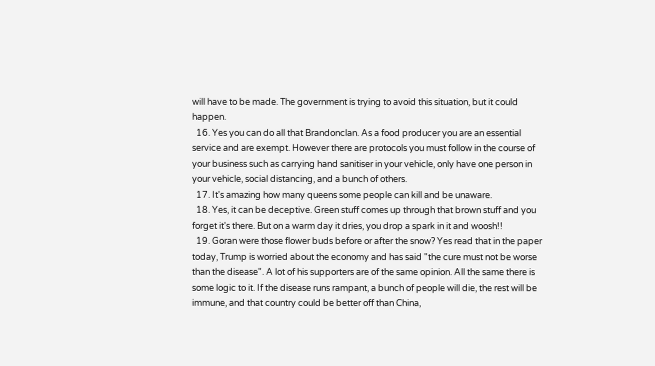will have to be made. The government is trying to avoid this situation, but it could happen.
  16. Yes you can do all that Brandonclan. As a food producer you are an essential service and are exempt. However there are protocols you must follow in the course of your business such as carrying hand sanitiser in your vehicle, only have one person in your vehicle, social distancing, and a bunch of others.
  17. It's amazing how many queens some people can kill and be unaware.
  18. Yes, it can be deceptive. Green stuff comes up through that brown stuff and you forget it's there. But on a warm day it dries, you drop a spark in it and woosh!!
  19. Goran were those flower buds before or after the snow? Yes read that in the paper today, Trump is worried about the economy and has said "the cure must not be worse than the disease". A lot of his supporters are of the same opinion. All the same there is some logic to it. If the disease runs rampant, a bunch of people will die, the rest will be immune, and that country could be better off than China,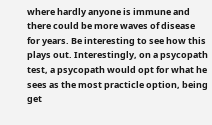where hardly anyone is immune and there could be more waves of disease for years. Be interesting to see how this plays out. Interestingly, on a psycopath test, a psycopath would opt for what he sees as the most practicle option, being get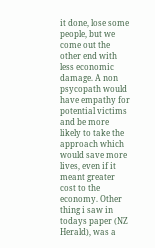it done, lose some people, but we come out the other end with less economic damage. A non psycopath would have empathy for potential victims and be more likely to take the approach which would save more lives, even if it meant greater cost to the economy. Other thing i saw in todays paper (NZ Herald), was a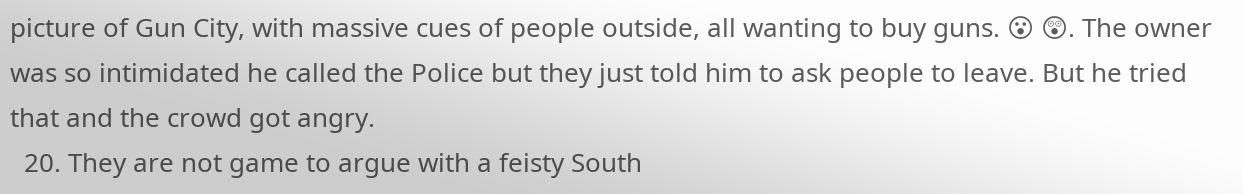picture of Gun City, with massive cues of people outside, all wanting to buy guns. 😮 😲. The owner was so intimidated he called the Police but they just told him to ask people to leave. But he tried that and the crowd got angry.
  20. They are not game to argue with a feisty South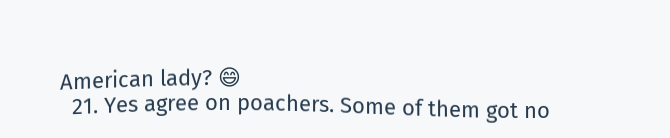American lady? 😄
  21. Yes agree on poachers. Some of them got no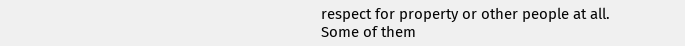respect for property or other people at all. Some of them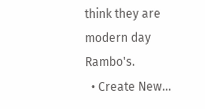think they are modern day Rambo's.
  • Create New...